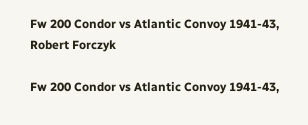Fw 200 Condor vs Atlantic Convoy 1941-43, Robert Forczyk

Fw 200 Condor vs Atlantic Convoy 1941-43,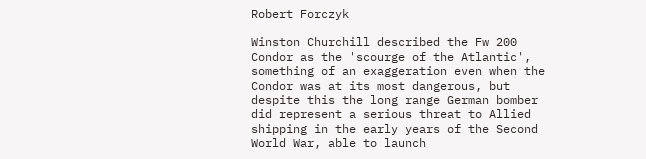Robert Forczyk

Winston Churchill described the Fw 200 Condor as the 'scourge of the Atlantic', something of an exaggeration even when the Condor was at its most dangerous, but despite this the long range German bomber did represent a serious threat to Allied shipping in the early years of the Second World War, able to launch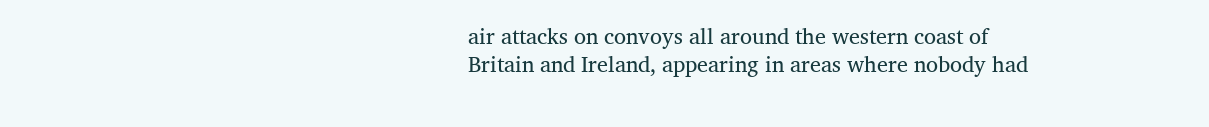air attacks on convoys all around the western coast of Britain and Ireland, appearing in areas where nobody had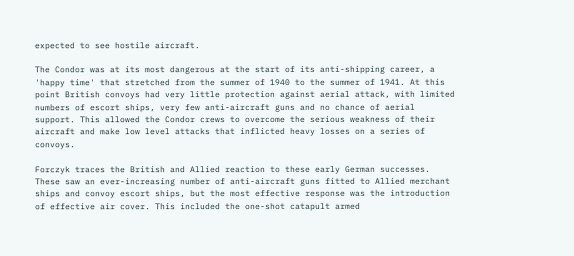expected to see hostile aircraft.

The Condor was at its most dangerous at the start of its anti-shipping career, a 'happy time' that stretched from the summer of 1940 to the summer of 1941. At this point British convoys had very little protection against aerial attack, with limited numbers of escort ships, very few anti-aircraft guns and no chance of aerial support. This allowed the Condor crews to overcome the serious weakness of their aircraft and make low level attacks that inflicted heavy losses on a series of convoys.

Forczyk traces the British and Allied reaction to these early German successes. These saw an ever-increasing number of anti-aircraft guns fitted to Allied merchant ships and convoy escort ships, but the most effective response was the introduction of effective air cover. This included the one-shot catapult armed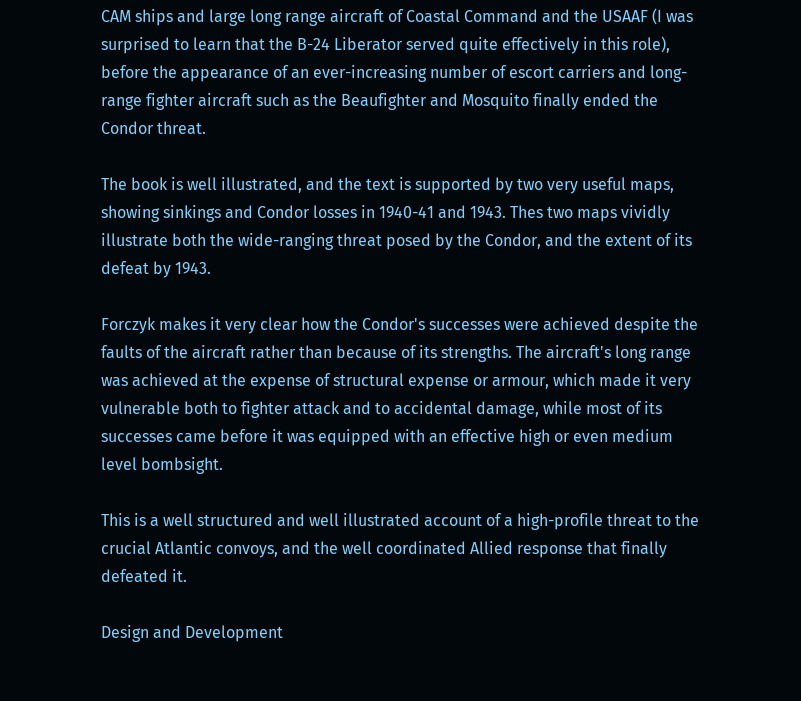CAM ships and large long range aircraft of Coastal Command and the USAAF (I was surprised to learn that the B-24 Liberator served quite effectively in this role), before the appearance of an ever-increasing number of escort carriers and long-range fighter aircraft such as the Beaufighter and Mosquito finally ended the Condor threat.

The book is well illustrated, and the text is supported by two very useful maps, showing sinkings and Condor losses in 1940-41 and 1943. Thes two maps vividly illustrate both the wide-ranging threat posed by the Condor, and the extent of its defeat by 1943.

Forczyk makes it very clear how the Condor's successes were achieved despite the faults of the aircraft rather than because of its strengths. The aircraft's long range was achieved at the expense of structural expense or armour, which made it very vulnerable both to fighter attack and to accidental damage, while most of its successes came before it was equipped with an effective high or even medium level bombsight.

This is a well structured and well illustrated account of a high-profile threat to the crucial Atlantic convoys, and the well coordinated Allied response that finally defeated it.

Design and Development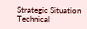Strategic Situation
Technical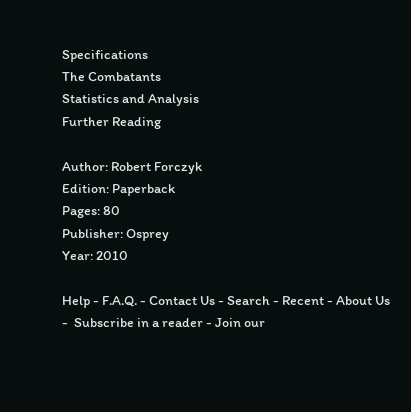Specifications
The Combatants
Statistics and Analysis
Further Reading

Author: Robert Forczyk
Edition: Paperback
Pages: 80
Publisher: Osprey
Year: 2010

Help - F.A.Q. - Contact Us - Search - Recent - About Us -  Subscribe in a reader - Join our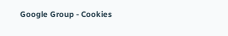Google Group - Cookies